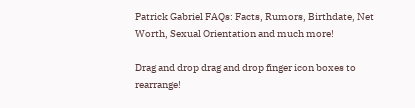Patrick Gabriel FAQs: Facts, Rumors, Birthdate, Net Worth, Sexual Orientation and much more!

Drag and drop drag and drop finger icon boxes to rearrange!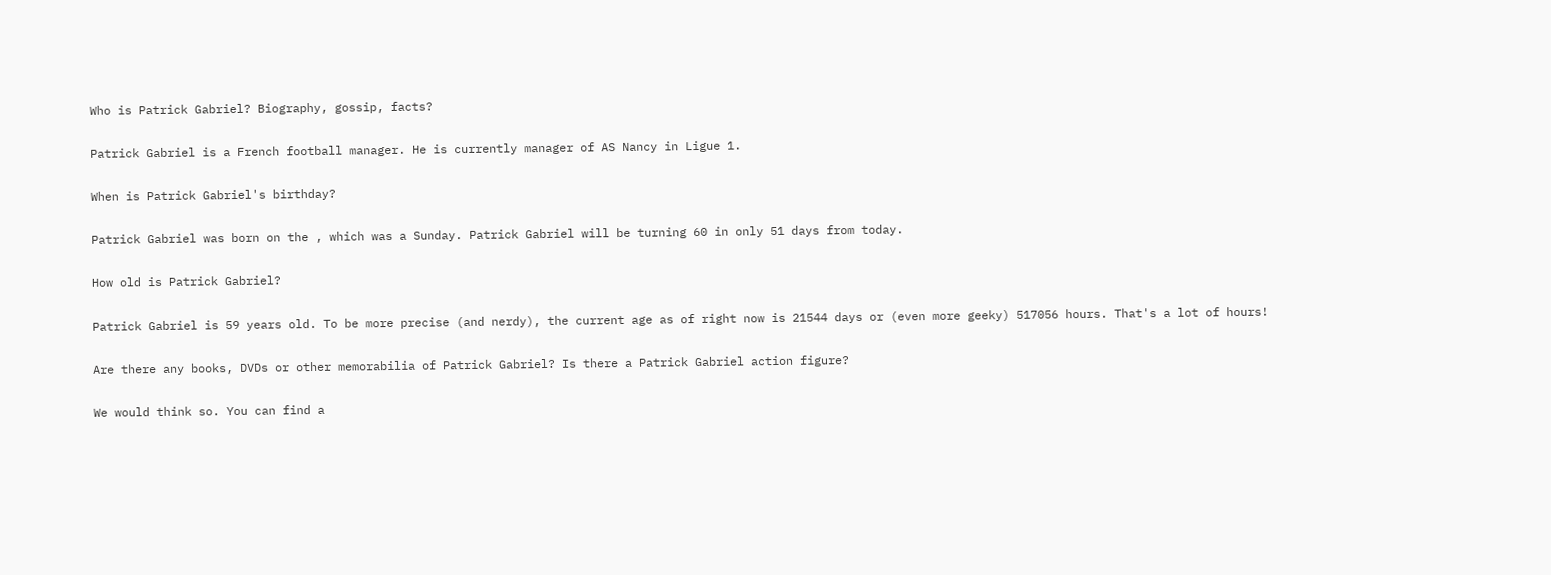Who is Patrick Gabriel? Biography, gossip, facts?

Patrick Gabriel is a French football manager. He is currently manager of AS Nancy in Ligue 1.

When is Patrick Gabriel's birthday?

Patrick Gabriel was born on the , which was a Sunday. Patrick Gabriel will be turning 60 in only 51 days from today.

How old is Patrick Gabriel?

Patrick Gabriel is 59 years old. To be more precise (and nerdy), the current age as of right now is 21544 days or (even more geeky) 517056 hours. That's a lot of hours!

Are there any books, DVDs or other memorabilia of Patrick Gabriel? Is there a Patrick Gabriel action figure?

We would think so. You can find a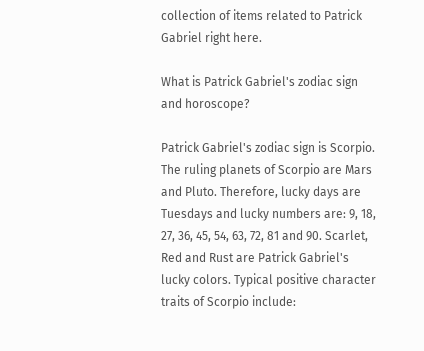collection of items related to Patrick Gabriel right here.

What is Patrick Gabriel's zodiac sign and horoscope?

Patrick Gabriel's zodiac sign is Scorpio.
The ruling planets of Scorpio are Mars and Pluto. Therefore, lucky days are Tuesdays and lucky numbers are: 9, 18, 27, 36, 45, 54, 63, 72, 81 and 90. Scarlet, Red and Rust are Patrick Gabriel's lucky colors. Typical positive character traits of Scorpio include: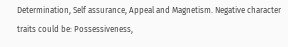Determination, Self assurance, Appeal and Magnetism. Negative character traits could be: Possessiveness,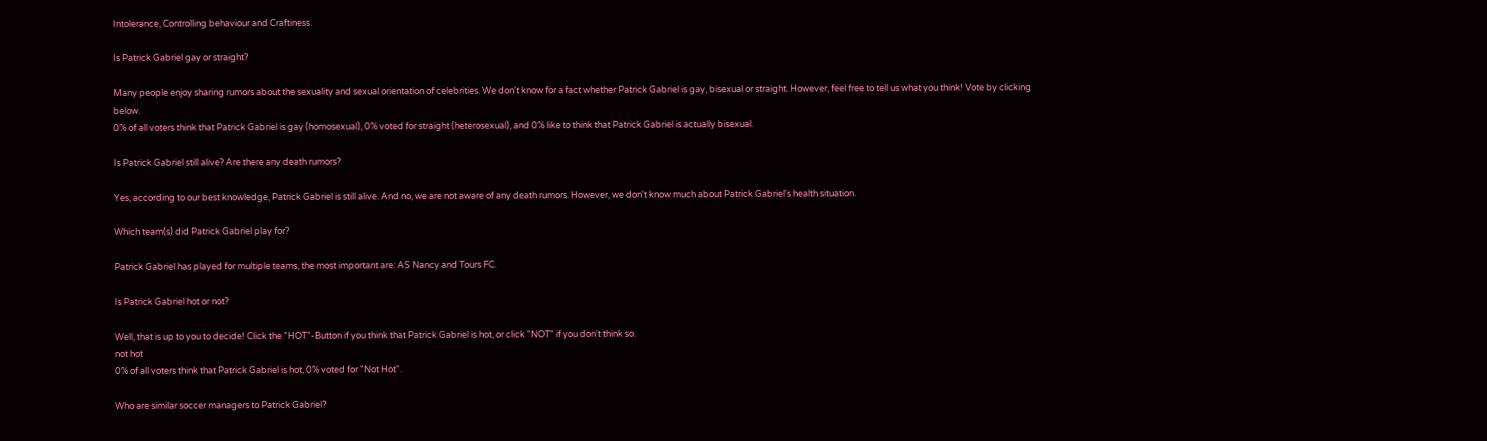Intolerance, Controlling behaviour and Craftiness.

Is Patrick Gabriel gay or straight?

Many people enjoy sharing rumors about the sexuality and sexual orientation of celebrities. We don't know for a fact whether Patrick Gabriel is gay, bisexual or straight. However, feel free to tell us what you think! Vote by clicking below.
0% of all voters think that Patrick Gabriel is gay (homosexual), 0% voted for straight (heterosexual), and 0% like to think that Patrick Gabriel is actually bisexual.

Is Patrick Gabriel still alive? Are there any death rumors?

Yes, according to our best knowledge, Patrick Gabriel is still alive. And no, we are not aware of any death rumors. However, we don't know much about Patrick Gabriel's health situation.

Which team(s) did Patrick Gabriel play for?

Patrick Gabriel has played for multiple teams, the most important are: AS Nancy and Tours FC.

Is Patrick Gabriel hot or not?

Well, that is up to you to decide! Click the "HOT"-Button if you think that Patrick Gabriel is hot, or click "NOT" if you don't think so.
not hot
0% of all voters think that Patrick Gabriel is hot, 0% voted for "Not Hot".

Who are similar soccer managers to Patrick Gabriel?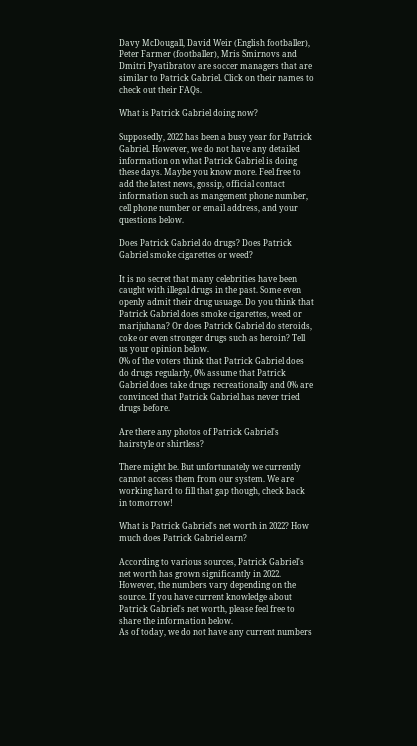Davy McDougall, David Weir (English footballer), Peter Farmer (footballer), Mris Smirnovs and Dmitri Pyatibratov are soccer managers that are similar to Patrick Gabriel. Click on their names to check out their FAQs.

What is Patrick Gabriel doing now?

Supposedly, 2022 has been a busy year for Patrick Gabriel. However, we do not have any detailed information on what Patrick Gabriel is doing these days. Maybe you know more. Feel free to add the latest news, gossip, official contact information such as mangement phone number, cell phone number or email address, and your questions below.

Does Patrick Gabriel do drugs? Does Patrick Gabriel smoke cigarettes or weed?

It is no secret that many celebrities have been caught with illegal drugs in the past. Some even openly admit their drug usuage. Do you think that Patrick Gabriel does smoke cigarettes, weed or marijuhana? Or does Patrick Gabriel do steroids, coke or even stronger drugs such as heroin? Tell us your opinion below.
0% of the voters think that Patrick Gabriel does do drugs regularly, 0% assume that Patrick Gabriel does take drugs recreationally and 0% are convinced that Patrick Gabriel has never tried drugs before.

Are there any photos of Patrick Gabriel's hairstyle or shirtless?

There might be. But unfortunately we currently cannot access them from our system. We are working hard to fill that gap though, check back in tomorrow!

What is Patrick Gabriel's net worth in 2022? How much does Patrick Gabriel earn?

According to various sources, Patrick Gabriel's net worth has grown significantly in 2022. However, the numbers vary depending on the source. If you have current knowledge about Patrick Gabriel's net worth, please feel free to share the information below.
As of today, we do not have any current numbers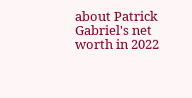about Patrick Gabriel's net worth in 2022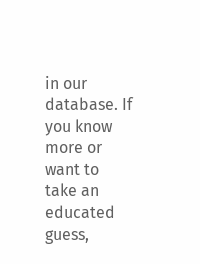in our database. If you know more or want to take an educated guess,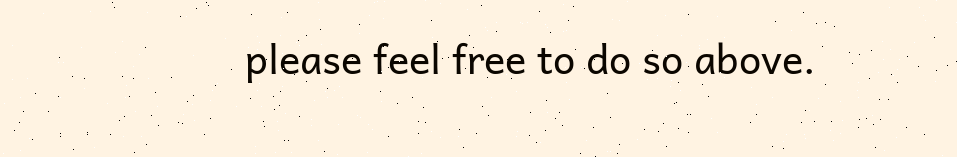please feel free to do so above.